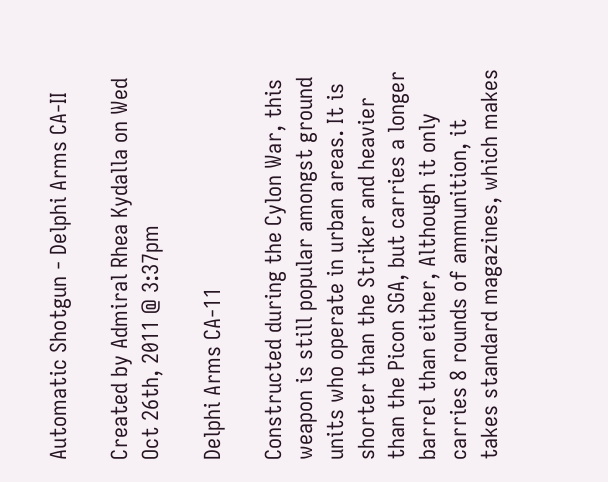Automatic Shotgun - Delphi Arms CA-II

Created by Admiral Rhea Kydalla on Wed Oct 26th, 2011 @ 3:37pm

Delphi Arms CA-11

Constructed during the Cylon War, this weapon is still popular amongst ground units who operate in urban areas. It is shorter than the Striker and heavier than the Picon SGA, but carries a longer barrel than either, Although it only carries 8 rounds of ammunition, it takes standard magazines, which makes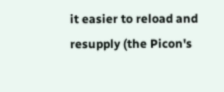it easier to reload and resupply (the Picon's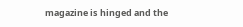magazine is hinged and the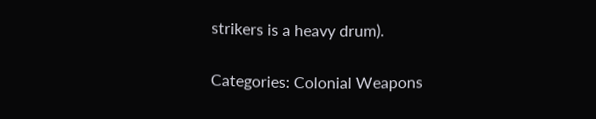strikers is a heavy drum).

Categories: Colonial Weapons